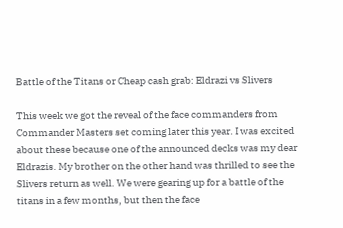Battle of the Titans or Cheap cash grab: Eldrazi vs Slivers

This week we got the reveal of the face commanders from Commander Masters set coming later this year. I was excited about these because one of the announced decks was my dear Eldrazis. My brother on the other hand was thrilled to see the Slivers return as well. We were gearing up for a battle of the titans in a few months, but then the face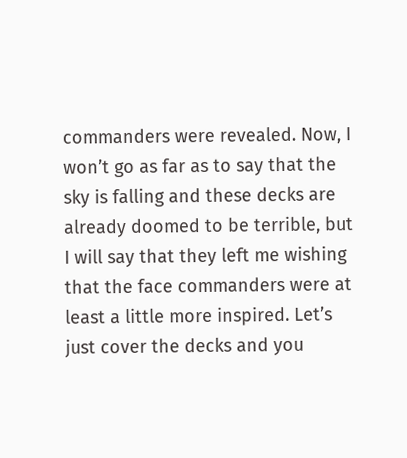commanders were revealed. Now, I won’t go as far as to say that the sky is falling and these decks are already doomed to be terrible, but I will say that they left me wishing that the face commanders were at least a little more inspired. Let’s just cover the decks and you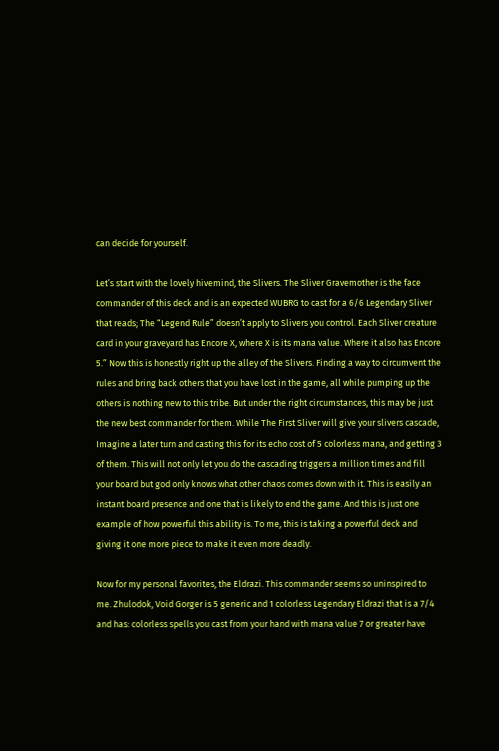can decide for yourself.

Let’s start with the lovely hivemind, the Slivers. The Sliver Gravemother is the face commander of this deck and is an expected WUBRG to cast for a 6/6 Legendary Sliver that reads; The “Legend Rule” doesn’t apply to Slivers you control. Each Sliver creature card in your graveyard has Encore X, where X is its mana value. Where it also has Encore 5.” Now this is honestly right up the alley of the Slivers. Finding a way to circumvent the rules and bring back others that you have lost in the game, all while pumping up the others is nothing new to this tribe. But under the right circumstances, this may be just the new best commander for them. While The First Sliver will give your slivers cascade, Imagine a later turn and casting this for its echo cost of 5 colorless mana, and getting 3 of them. This will not only let you do the cascading triggers a million times and fill your board but god only knows what other chaos comes down with it. This is easily an instant board presence and one that is likely to end the game. And this is just one example of how powerful this ability is. To me, this is taking a powerful deck and giving it one more piece to make it even more deadly.

Now for my personal favorites, the Eldrazi. This commander seems so uninspired to me. Zhulodok, Void Gorger is 5 generic and 1 colorless Legendary Eldrazi that is a 7/4 and has: colorless spells you cast from your hand with mana value 7 or greater have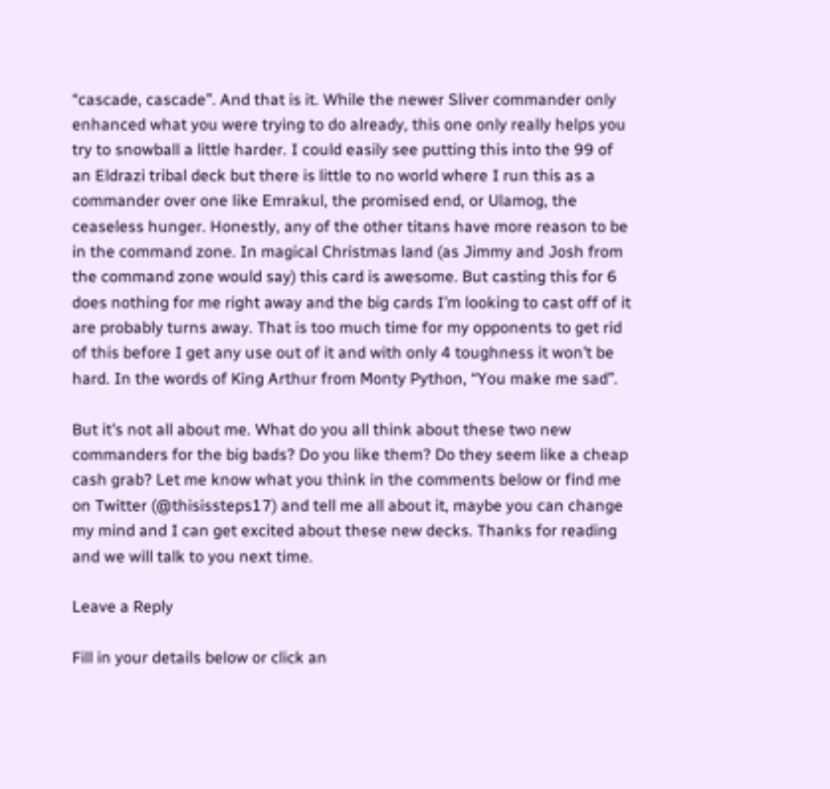“cascade, cascade”. And that is it. While the newer Sliver commander only enhanced what you were trying to do already, this one only really helps you try to snowball a little harder. I could easily see putting this into the 99 of an Eldrazi tribal deck but there is little to no world where I run this as a commander over one like Emrakul, the promised end, or Ulamog, the ceaseless hunger. Honestly, any of the other titans have more reason to be in the command zone. In magical Christmas land (as Jimmy and Josh from the command zone would say) this card is awesome. But casting this for 6 does nothing for me right away and the big cards I’m looking to cast off of it are probably turns away. That is too much time for my opponents to get rid of this before I get any use out of it and with only 4 toughness it won’t be hard. In the words of King Arthur from Monty Python, “You make me sad”.

But it’s not all about me. What do you all think about these two new commanders for the big bads? Do you like them? Do they seem like a cheap cash grab? Let me know what you think in the comments below or find me on Twitter (@thisissteps17) and tell me all about it, maybe you can change my mind and I can get excited about these new decks. Thanks for reading and we will talk to you next time.

Leave a Reply

Fill in your details below or click an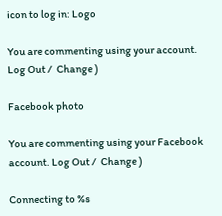icon to log in: Logo

You are commenting using your account. Log Out /  Change )

Facebook photo

You are commenting using your Facebook account. Log Out /  Change )

Connecting to %s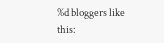%d bloggers like this: